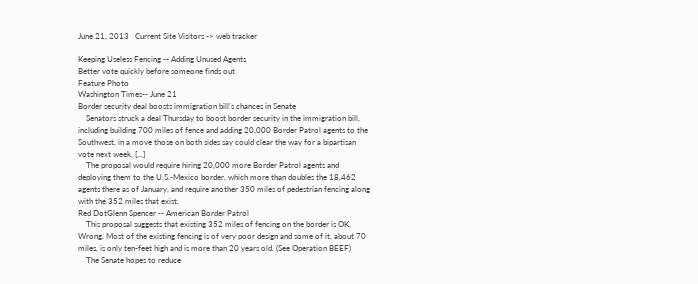June 21, 2013   Current Site Visitors -> web tracker

Keeping Useless Fencing -- Adding Unused Agents
Better vote quickly before someone finds out
Feature Photo
Washington Times-- June 21
Border security deal boosts immigration bill's chances in Senate
    Senators struck a deal Thursday to boost border security in the immigration bill, including building 700 miles of fence and adding 20,000 Border Patrol agents to the Southwest, in a move those on both sides say could clear the way for a bipartisan vote next week. [...]
    The proposal would require hiring 20,000 more Border Patrol agents and deploying them to the U.S.-Mexico border, which more than doubles the 18,462 agents there as of January, and require another 350 miles of pedestrian fencing along with the 352 miles that exist.
Red DotGlenn Spencer -- American Border Patrol
    This proposal suggests that existing 352 miles of fencing on the border is OK. Wrong. Most of the existing fencing is of very poor design and some of it, about 70 miles, is only ten-feet high and is more than 20 years old. (See Operation BEEF)
    The Senate hopes to reduce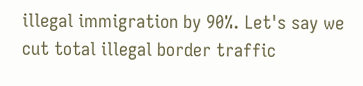illegal immigration by 90%. Let's say we cut total illegal border traffic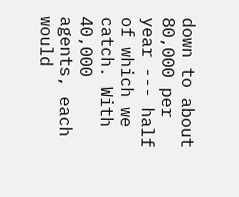down to about 80,000 per year --- half of which we catch. With 40,000 agents, each would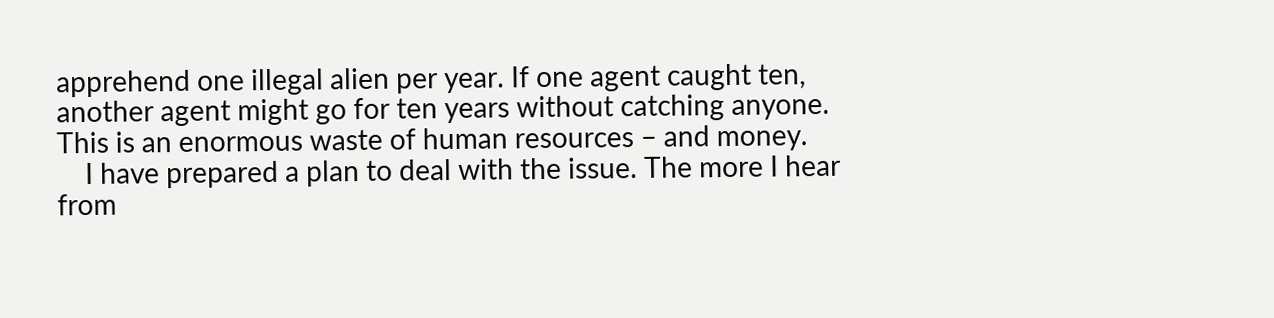apprehend one illegal alien per year. If one agent caught ten, another agent might go for ten years without catching anyone. This is an enormous waste of human resources – and money.
    I have prepared a plan to deal with the issue. The more I hear from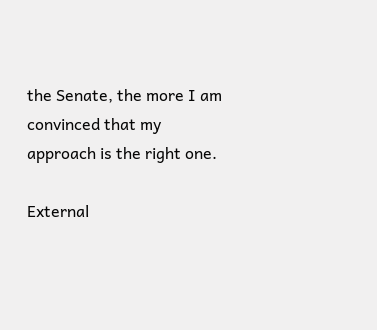the Senate, the more I am convinced that my approach is the right one.

External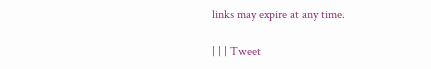links may expire at any time.

| | | Tweet